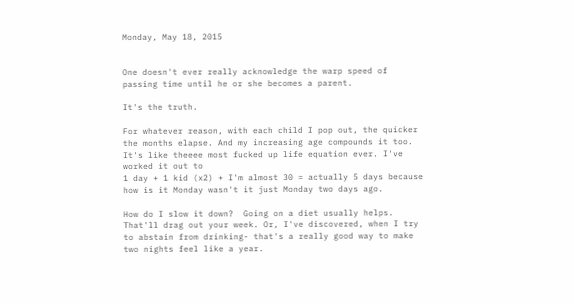Monday, May 18, 2015


One doesn't ever really acknowledge the warp speed of passing time until he or she becomes a parent.

It's the truth.

For whatever reason, with each child I pop out, the quicker the months elapse. And my increasing age compounds it too. It's like theeee most fucked up life equation ever. I've worked it out to
1 day + 1 kid (x2) + I'm almost 30 = actually 5 days because how is it Monday wasn't it just Monday two days ago.

How do I slow it down?  Going on a diet usually helps. That'll drag out your week. Or, I've discovered, when I try to abstain from drinking- that's a really good way to make two nights feel like a year.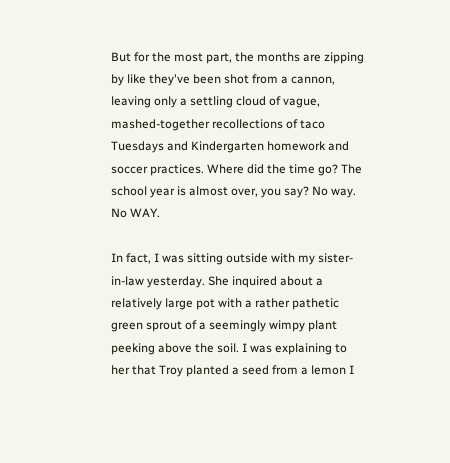But for the most part, the months are zipping by like they've been shot from a cannon, leaving only a settling cloud of vague, mashed-together recollections of taco Tuesdays and Kindergarten homework and soccer practices. Where did the time go? The school year is almost over, you say? No way. No WAY.

In fact, I was sitting outside with my sister-in-law yesterday. She inquired about a relatively large pot with a rather pathetic green sprout of a seemingly wimpy plant peeking above the soil. I was explaining to her that Troy planted a seed from a lemon I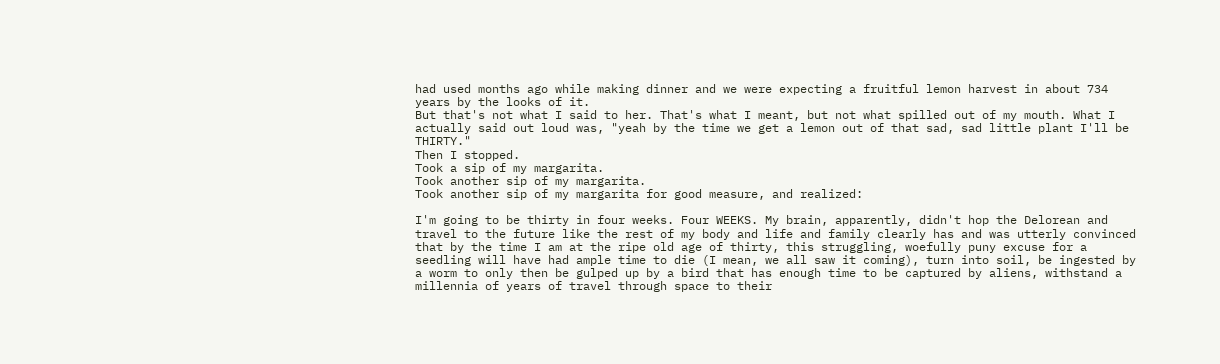had used months ago while making dinner and we were expecting a fruitful lemon harvest in about 734 years by the looks of it.
But that's not what I said to her. That's what I meant, but not what spilled out of my mouth. What I actually said out loud was, "yeah by the time we get a lemon out of that sad, sad little plant I'll be THIRTY."
Then I stopped.
Took a sip of my margarita.
Took another sip of my margarita.
Took another sip of my margarita for good measure, and realized:

I'm going to be thirty in four weeks. Four WEEKS. My brain, apparently, didn't hop the Delorean and travel to the future like the rest of my body and life and family clearly has and was utterly convinced that by the time I am at the ripe old age of thirty, this struggling, woefully puny excuse for a seedling will have had ample time to die (I mean, we all saw it coming), turn into soil, be ingested by a worm to only then be gulped up by a bird that has enough time to be captured by aliens, withstand a millennia of years of travel through space to their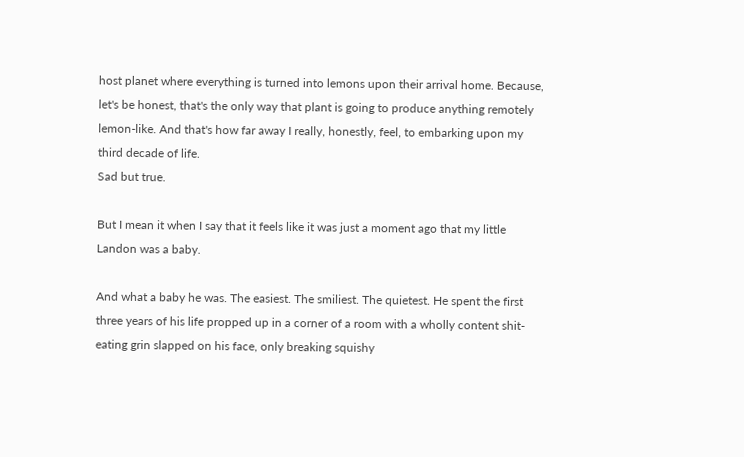host planet where everything is turned into lemons upon their arrival home. Because, let's be honest, that's the only way that plant is going to produce anything remotely lemon-like. And that's how far away I really, honestly, feel, to embarking upon my third decade of life.
Sad but true.

But I mean it when I say that it feels like it was just a moment ago that my little Landon was a baby.

And what a baby he was. The easiest. The smiliest. The quietest. He spent the first three years of his life propped up in a corner of a room with a wholly content shit-eating grin slapped on his face, only breaking squishy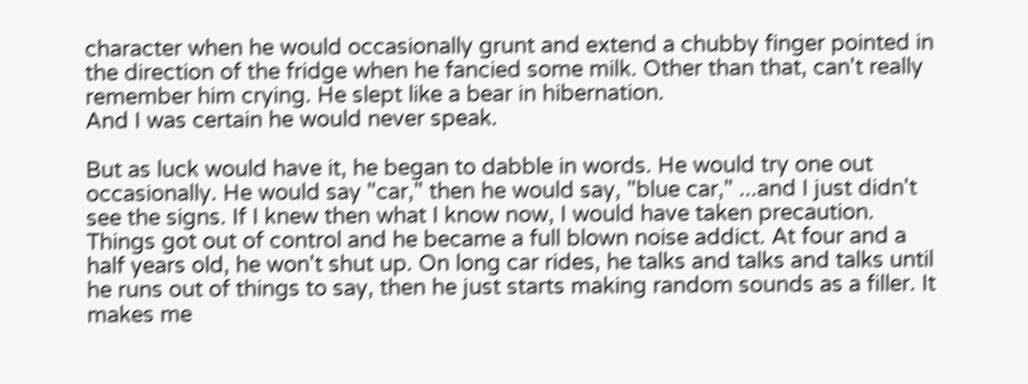character when he would occasionally grunt and extend a chubby finger pointed in the direction of the fridge when he fancied some milk. Other than that, can't really remember him crying. He slept like a bear in hibernation.
And I was certain he would never speak.

But as luck would have it, he began to dabble in words. He would try one out occasionally. He would say "car," then he would say, "blue car," ...and I just didn't see the signs. If I knew then what I know now, I would have taken precaution. Things got out of control and he became a full blown noise addict. At four and a half years old, he won't shut up. On long car rides, he talks and talks and talks until he runs out of things to say, then he just starts making random sounds as a filler. It makes me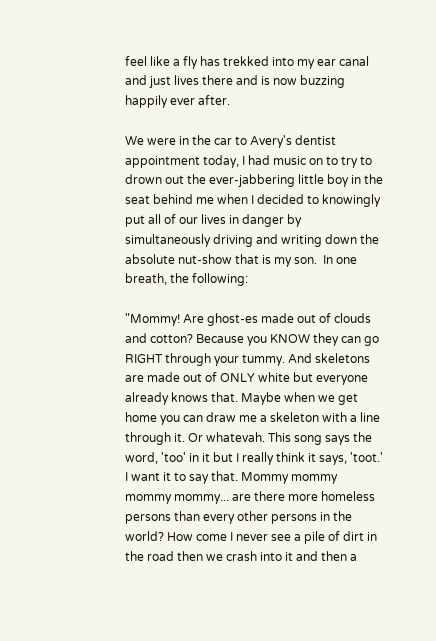feel like a fly has trekked into my ear canal and just lives there and is now buzzing happily ever after.

We were in the car to Avery's dentist appointment today, I had music on to try to drown out the ever-jabbering little boy in the seat behind me when I decided to knowingly put all of our lives in danger by simultaneously driving and writing down the absolute nut-show that is my son.  In one breath, the following:

"Mommy! Are ghost-es made out of clouds and cotton? Because you KNOW they can go RIGHT through your tummy. And skeletons are made out of ONLY white but everyone already knows that. Maybe when we get home you can draw me a skeleton with a line through it. Or whatevah. This song says the word, 'too' in it but I really think it says, 'toot.' I want it to say that. Mommy mommy mommy mommy... are there more homeless persons than every other persons in the world? How come I never see a pile of dirt in the road then we crash into it and then a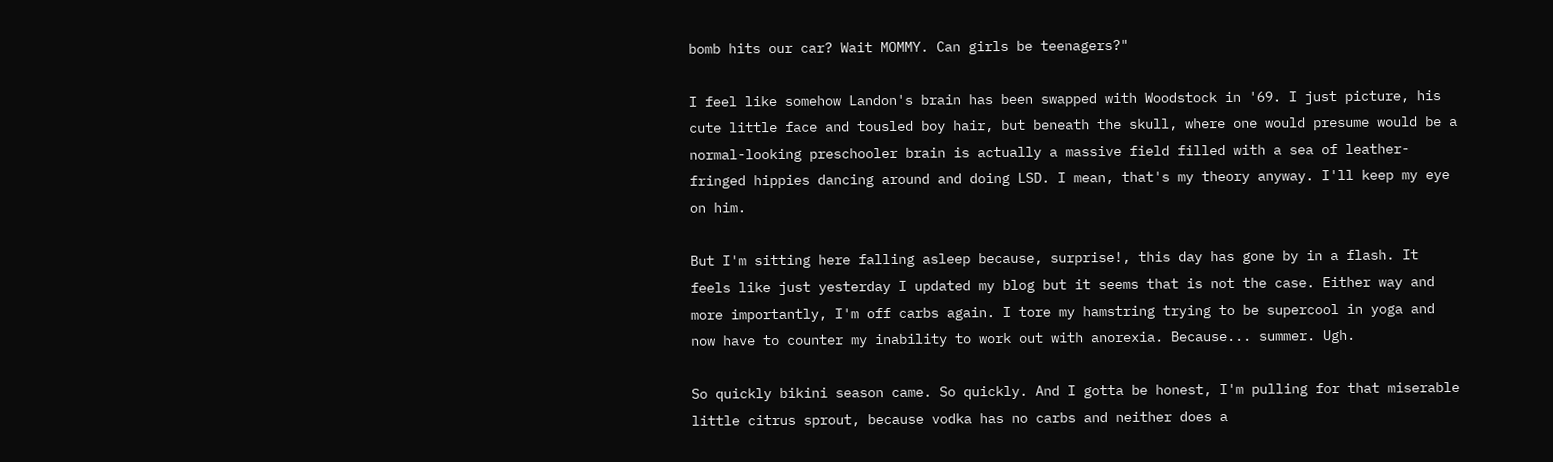bomb hits our car? Wait MOMMY. Can girls be teenagers?"

I feel like somehow Landon's brain has been swapped with Woodstock in '69. I just picture, his cute little face and tousled boy hair, but beneath the skull, where one would presume would be a normal-looking preschooler brain is actually a massive field filled with a sea of leather-fringed hippies dancing around and doing LSD. I mean, that's my theory anyway. I'll keep my eye on him.

But I'm sitting here falling asleep because, surprise!, this day has gone by in a flash. It feels like just yesterday I updated my blog but it seems that is not the case. Either way and more importantly, I'm off carbs again. I tore my hamstring trying to be supercool in yoga and now have to counter my inability to work out with anorexia. Because... summer. Ugh.

So quickly bikini season came. So quickly. And I gotta be honest, I'm pulling for that miserable little citrus sprout, because vodka has no carbs and neither does a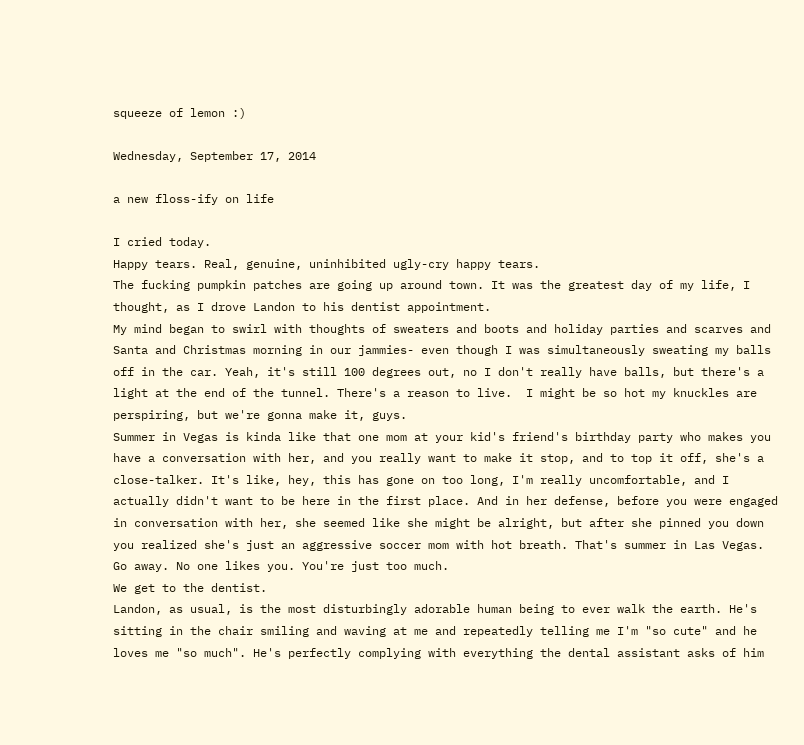squeeze of lemon :)

Wednesday, September 17, 2014

a new floss-ify on life

I cried today.
Happy tears. Real, genuine, uninhibited ugly-cry happy tears.
The fucking pumpkin patches are going up around town. It was the greatest day of my life, I thought, as I drove Landon to his dentist appointment.
My mind began to swirl with thoughts of sweaters and boots and holiday parties and scarves and Santa and Christmas morning in our jammies- even though I was simultaneously sweating my balls off in the car. Yeah, it's still 100 degrees out, no I don't really have balls, but there's a light at the end of the tunnel. There's a reason to live.  I might be so hot my knuckles are perspiring, but we're gonna make it, guys.
Summer in Vegas is kinda like that one mom at your kid's friend's birthday party who makes you have a conversation with her, and you really want to make it stop, and to top it off, she's a close-talker. It's like, hey, this has gone on too long, I'm really uncomfortable, and I actually didn't want to be here in the first place. And in her defense, before you were engaged in conversation with her, she seemed like she might be alright, but after she pinned you down you realized she's just an aggressive soccer mom with hot breath. That's summer in Las Vegas. Go away. No one likes you. You're just too much.
We get to the dentist.
Landon, as usual, is the most disturbingly adorable human being to ever walk the earth. He's sitting in the chair smiling and waving at me and repeatedly telling me I'm "so cute" and he loves me "so much". He's perfectly complying with everything the dental assistant asks of him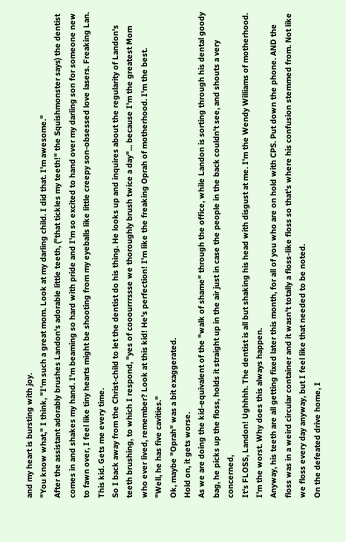and my heart is bursting with joy.
"You know what," I think, "I'm such a great mom. Look at my darling child. I did that. I'm awesome."
After the assistant adorably brushes Landon's adorable little teeth, ("that tickles my teeth!" the Squishmonster says) the dentist comes in and shakes my hand. I'm beaming so hard with pride and I'm so excited to hand over my darling son for someone new to fawn over, I feel like tiny hearts might be shooting from my eyeballs like little creepy son-obsessed love lasers. Freaking Lan. This kid. Gets me every time.
So I back away from the Christ-child to let the dentist do his thing. He looks up and inquires about the regularity of Landon's teeth brushing, to which I respond, "yes of cooourrrssse we thoroughly brush twice a day"... because I'm the greatest Mom who ever lived, remember? Look at this kid! He's perfection! I'm like the freaking Oprah of motherhood. I'm the best.
"Well, he has five cavities."
Ok, maybe "Oprah" was a bit exaggerated.
Hold on, it gets worse.
As we are doing the kid-equivalent of the "walk of shame" through the office, while Landon is sorting through his dental goody bag, he picks up the floss, holds it straight up in the air just in case the people in the back couldn't see, and shouts a very concerned,
It's FLOSS, Landon! Ughhhh. The dentist is all but shaking his head with disgust at me. I'm the Wendy Williams of motherhood. I'm the worst. Why does this always happen.
Anyway, his teeth are all getting fixed later this month, for all of you who are on hold with CPS. Put down the phone. AND the floss was in a weird circular container and it wasn't totally a floss-like floss so that's where his confusion stemmed from. Not like we floss every day anyway, but I feel like that needed to be noted.
On the defeated drive home, I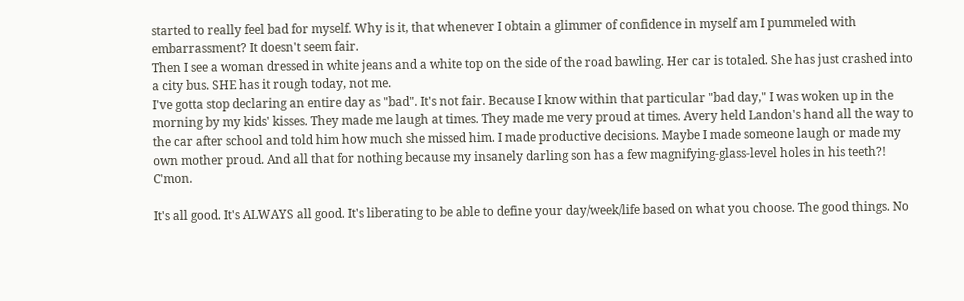started to really feel bad for myself. Why is it, that whenever I obtain a glimmer of confidence in myself am I pummeled with embarrassment? It doesn't seem fair.
Then I see a woman dressed in white jeans and a white top on the side of the road bawling. Her car is totaled. She has just crashed into a city bus. SHE has it rough today, not me.
I've gotta stop declaring an entire day as "bad". It's not fair. Because I know within that particular "bad day," I was woken up in the morning by my kids' kisses. They made me laugh at times. They made me very proud at times. Avery held Landon's hand all the way to the car after school and told him how much she missed him. I made productive decisions. Maybe I made someone laugh or made my own mother proud. And all that for nothing because my insanely darling son has a few magnifying-glass-level holes in his teeth?! C'mon.

It's all good. It's ALWAYS all good. It's liberating to be able to define your day/week/life based on what you choose. The good things. No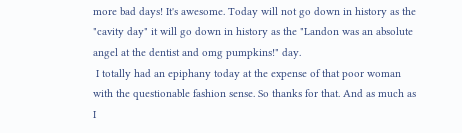more bad days! It's awesome. Today will not go down in history as the "cavity day" it will go down in history as the "Landon was an absolute angel at the dentist and omg pumpkins!" day.
 I totally had an epiphany today at the expense of that poor woman with the questionable fashion sense. So thanks for that. And as much as I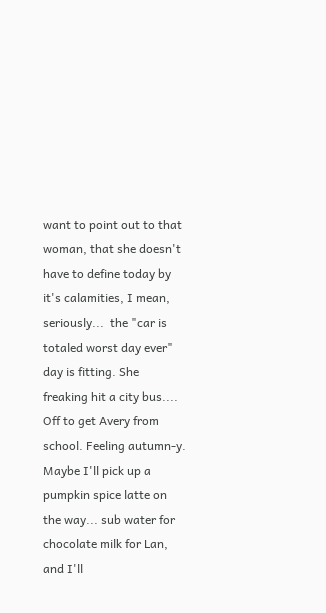want to point out to that woman, that she doesn't have to define today by it's calamities, I mean, seriously...  the "car is totaled worst day ever" day is fitting. She freaking hit a city bus....
Off to get Avery from school. Feeling autumn-y. Maybe I'll pick up a pumpkin spice latte on the way... sub water for chocolate milk for Lan, and I'll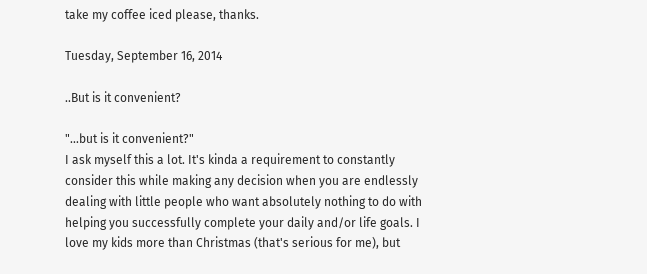take my coffee iced please, thanks.

Tuesday, September 16, 2014

..But is it convenient?

"...but is it convenient?"
I ask myself this a lot. It's kinda a requirement to constantly consider this while making any decision when you are endlessly dealing with little people who want absolutely nothing to do with helping you successfully complete your daily and/or life goals. I love my kids more than Christmas (that's serious for me), but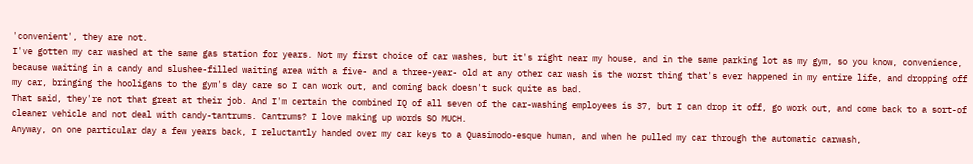'convenient', they are not.
I've gotten my car washed at the same gas station for years. Not my first choice of car washes, but it's right near my house, and in the same parking lot as my gym, so you know, convenience, because waiting in a candy and slushee-filled waiting area with a five- and a three-year- old at any other car wash is the worst thing that's ever happened in my entire life, and dropping off my car, bringing the hooligans to the gym's day care so I can work out, and coming back doesn't suck quite as bad.
That said, they're not that great at their job. And I'm certain the combined IQ of all seven of the car-washing employees is 37, but I can drop it off, go work out, and come back to a sort-of cleaner vehicle and not deal with candy-tantrums. Cantrums? I love making up words SO MUCH.
Anyway, on one particular day a few years back, I reluctantly handed over my car keys to a Quasimodo-esque human, and when he pulled my car through the automatic carwash,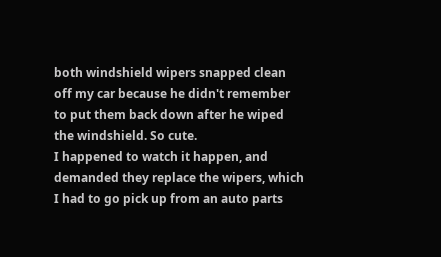both windshield wipers snapped clean off my car because he didn't remember to put them back down after he wiped the windshield. So cute.
I happened to watch it happen, and demanded they replace the wipers, which I had to go pick up from an auto parts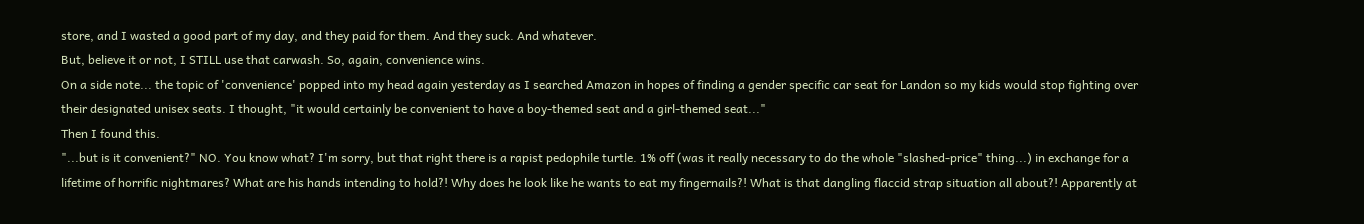store, and I wasted a good part of my day, and they paid for them. And they suck. And whatever.
But, believe it or not, I STILL use that carwash. So, again, convenience wins.
On a side note... the topic of 'convenience' popped into my head again yesterday as I searched Amazon in hopes of finding a gender specific car seat for Landon so my kids would stop fighting over their designated unisex seats. I thought, "it would certainly be convenient to have a boy-themed seat and a girl-themed seat..."
Then I found this.
"...but is it convenient?" NO. You know what? I'm sorry, but that right there is a rapist pedophile turtle. 1% off (was it really necessary to do the whole "slashed-price" thing...) in exchange for a lifetime of horrific nightmares? What are his hands intending to hold?! Why does he look like he wants to eat my fingernails?! What is that dangling flaccid strap situation all about?! Apparently at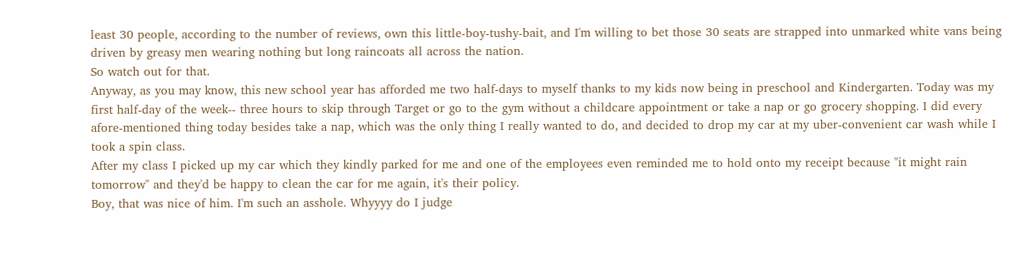least 30 people, according to the number of reviews, own this little-boy-tushy-bait, and I'm willing to bet those 30 seats are strapped into unmarked white vans being driven by greasy men wearing nothing but long raincoats all across the nation.
So watch out for that.
Anyway, as you may know, this new school year has afforded me two half-days to myself thanks to my kids now being in preschool and Kindergarten. Today was my first half-day of the week-- three hours to skip through Target or go to the gym without a childcare appointment or take a nap or go grocery shopping. I did every afore-mentioned thing today besides take a nap, which was the only thing I really wanted to do, and decided to drop my car at my uber-convenient car wash while I took a spin class.
After my class I picked up my car which they kindly parked for me and one of the employees even reminded me to hold onto my receipt because "it might rain tomorrow" and they'd be happy to clean the car for me again, it's their policy.
Boy, that was nice of him. I'm such an asshole. Whyyyy do I judge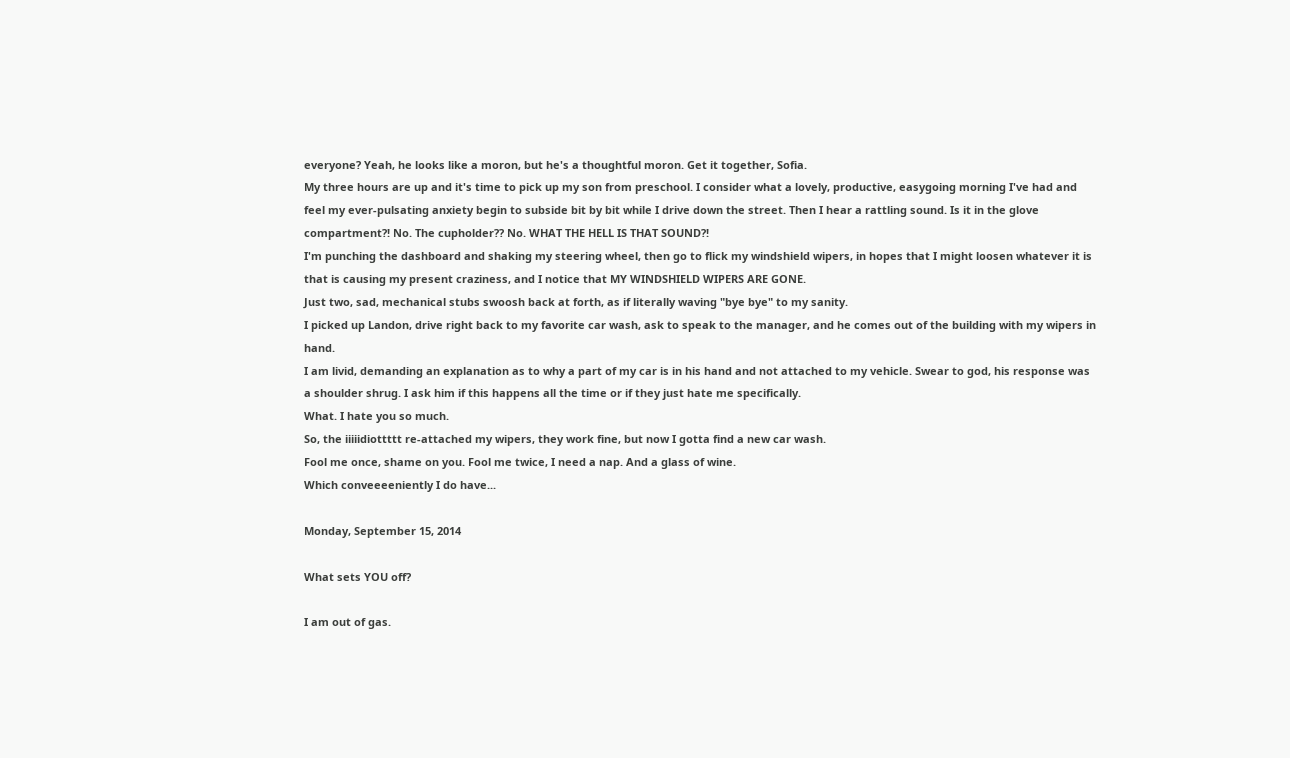everyone? Yeah, he looks like a moron, but he's a thoughtful moron. Get it together, Sofia.
My three hours are up and it's time to pick up my son from preschool. I consider what a lovely, productive, easygoing morning I've had and feel my ever-pulsating anxiety begin to subside bit by bit while I drive down the street. Then I hear a rattling sound. Is it in the glove compartment?! No. The cupholder?? No. WHAT THE HELL IS THAT SOUND?!
I'm punching the dashboard and shaking my steering wheel, then go to flick my windshield wipers, in hopes that I might loosen whatever it is that is causing my present craziness, and I notice that MY WINDSHIELD WIPERS ARE GONE.
Just two, sad, mechanical stubs swoosh back at forth, as if literally waving "bye bye" to my sanity.
I picked up Landon, drive right back to my favorite car wash, ask to speak to the manager, and he comes out of the building with my wipers in hand.
I am livid, demanding an explanation as to why a part of my car is in his hand and not attached to my vehicle. Swear to god, his response was a shoulder shrug. I ask him if this happens all the time or if they just hate me specifically.
What. I hate you so much.
So, the iiiiidiottttt re-attached my wipers, they work fine, but now I gotta find a new car wash.
Fool me once, shame on you. Fool me twice, I need a nap. And a glass of wine.
Which conveeeeniently I do have...

Monday, September 15, 2014

What sets YOU off?

I am out of gas.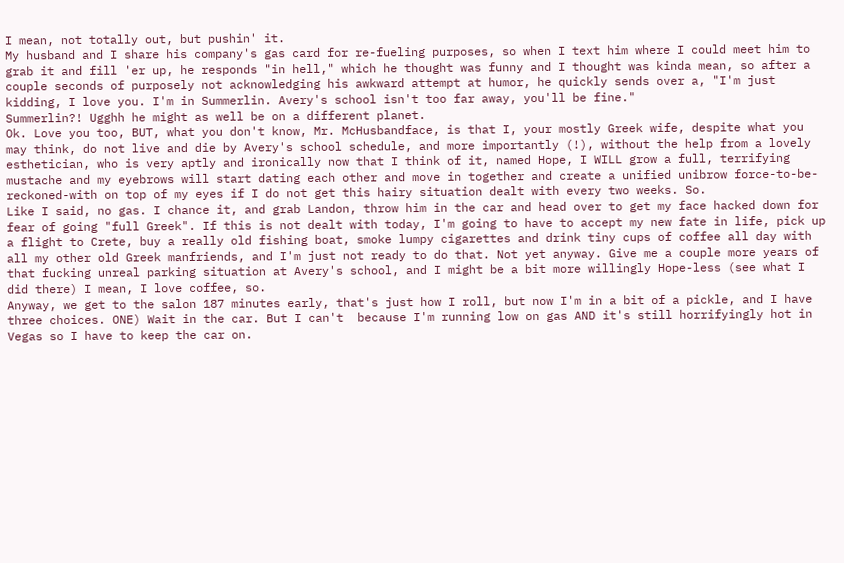I mean, not totally out, but pushin' it.
My husband and I share his company's gas card for re-fueling purposes, so when I text him where I could meet him to grab it and fill 'er up, he responds "in hell," which he thought was funny and I thought was kinda mean, so after a couple seconds of purposely not acknowledging his awkward attempt at humor, he quickly sends over a, "I'm just kidding, I love you. I'm in Summerlin. Avery's school isn't too far away, you'll be fine."
Summerlin?! Ugghh he might as well be on a different planet.
Ok. Love you too, BUT, what you don't know, Mr. McHusbandface, is that I, your mostly Greek wife, despite what you may think, do not live and die by Avery's school schedule, and more importantly (!), without the help from a lovely esthetician, who is very aptly and ironically now that I think of it, named Hope, I WILL grow a full, terrifying mustache and my eyebrows will start dating each other and move in together and create a unified unibrow force-to-be-reckoned-with on top of my eyes if I do not get this hairy situation dealt with every two weeks. So.
Like I said, no gas. I chance it, and grab Landon, throw him in the car and head over to get my face hacked down for fear of going "full Greek". If this is not dealt with today, I'm going to have to accept my new fate in life, pick up a flight to Crete, buy a really old fishing boat, smoke lumpy cigarettes and drink tiny cups of coffee all day with all my other old Greek manfriends, and I'm just not ready to do that. Not yet anyway. Give me a couple more years of that fucking unreal parking situation at Avery's school, and I might be a bit more willingly Hope-less (see what I did there) I mean, I love coffee, so.
Anyway, we get to the salon 187 minutes early, that's just how I roll, but now I'm in a bit of a pickle, and I have three choices. ONE) Wait in the car. But I can't  because I'm running low on gas AND it's still horrifyingly hot in Vegas so I have to keep the car on.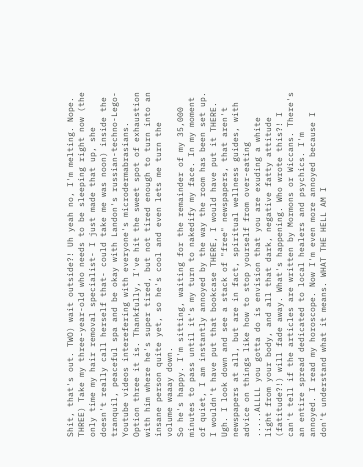Shit, that's out. TWO) wait outside?! Uh yeah no, I'm melting. Nope. THREE) Take my three-year-old who needs to be sleeping right now (the only time my hair removal specialist- I just made that up, she doesn't really call herself that- could take me was noon) inside the tranquil, peaceful spa and be okay with Landon's russian-techno-Lego-Youtube videos interefering with everyone's microdermabrasians.
Option three it is. Thankfully, I've hit the sweet spot of exhaustion with him where he's super tired, but not tired enough to turn into an insane person quite yet, so he's cool and even lets me turn the volume waaay down.
So he's happy. I'm sitting, waiting for the remainder of my 35,000 minutes to pass until it's my turn to nakedify my face. In my moment of quiet, I am instantly annoyed by the way the room has been set up. I wouldn't have put that bookcase THERE, I would have put it THERE. Ugh. I look down and see a stack of "free" newspapers, that aren't newspapers at all, but are in fact, spiritual wellness guides, with advice on things like how to stop yourself from over-eating .....ALLLL you gotta do is envision that you are exuding a white light from your body, and all that dark, negative fatty attitude (fatitude?!) will fade away. What's happening. Who wrote this?! I can't tell if the articles are written by Mormons or Wiccans. There's an entire spread dedicated to local healers and psychics. I'm annoyed. I read my horoscope. Now I'm even more annoyed because I don't understand what it means. WHAT THE HELL AM I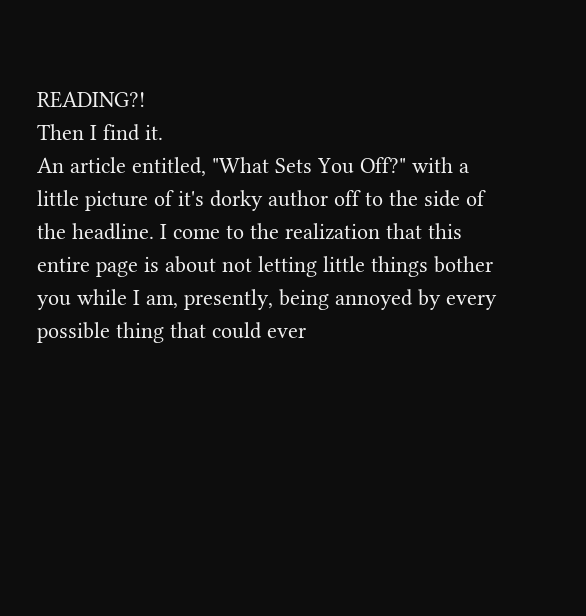READING?!
Then I find it.
An article entitled, "What Sets You Off?" with a little picture of it's dorky author off to the side of the headline. I come to the realization that this entire page is about not letting little things bother you while I am, presently, being annoyed by every possible thing that could ever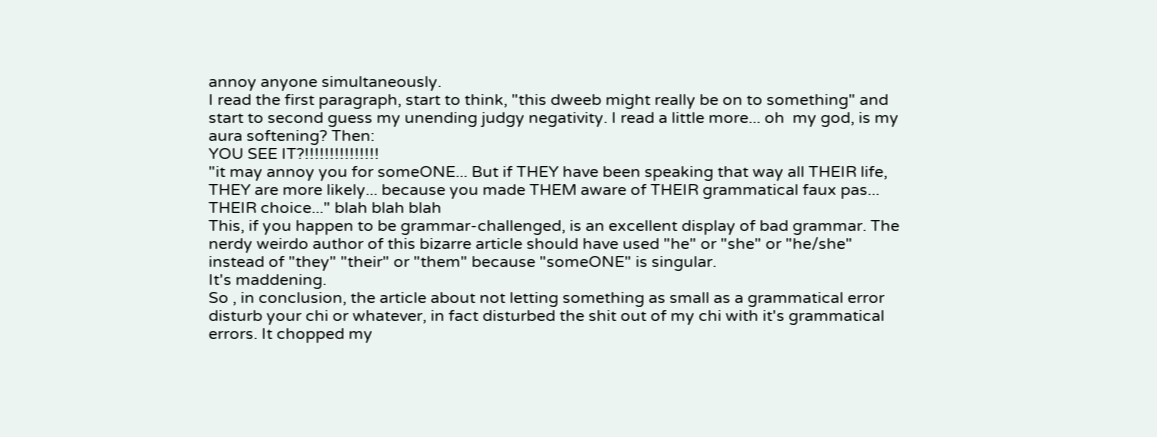annoy anyone simultaneously.
I read the first paragraph, start to think, "this dweeb might really be on to something" and start to second guess my unending judgy negativity. I read a little more... oh  my god, is my aura softening? Then:
YOU SEE IT?!!!!!!!!!!!!!!!
"it may annoy you for someONE... But if THEY have been speaking that way all THEIR life, THEY are more likely... because you made THEM aware of THEIR grammatical faux pas... THEIR choice..." blah blah blah
This, if you happen to be grammar-challenged, is an excellent display of bad grammar. The nerdy weirdo author of this bizarre article should have used "he" or "she" or "he/she" instead of "they" "their" or "them" because "someONE" is singular.
It's maddening.
So , in conclusion, the article about not letting something as small as a grammatical error disturb your chi or whatever, in fact disturbed the shit out of my chi with it's grammatical errors. It chopped my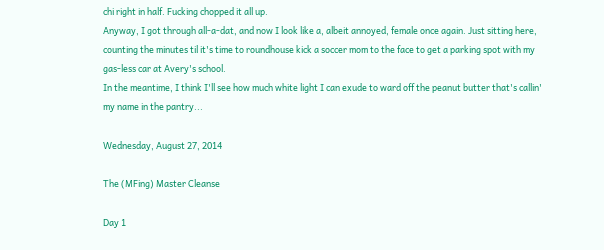chi right in half. Fucking chopped it all up.
Anyway, I got through all-a-dat, and now I look like a, albeit annoyed, female once again. Just sitting here, counting the minutes til it's time to roundhouse kick a soccer mom to the face to get a parking spot with my gas-less car at Avery's school.
In the meantime, I think I'll see how much white light I can exude to ward off the peanut butter that's callin' my name in the pantry...

Wednesday, August 27, 2014

The (MFing) Master Cleanse

Day 1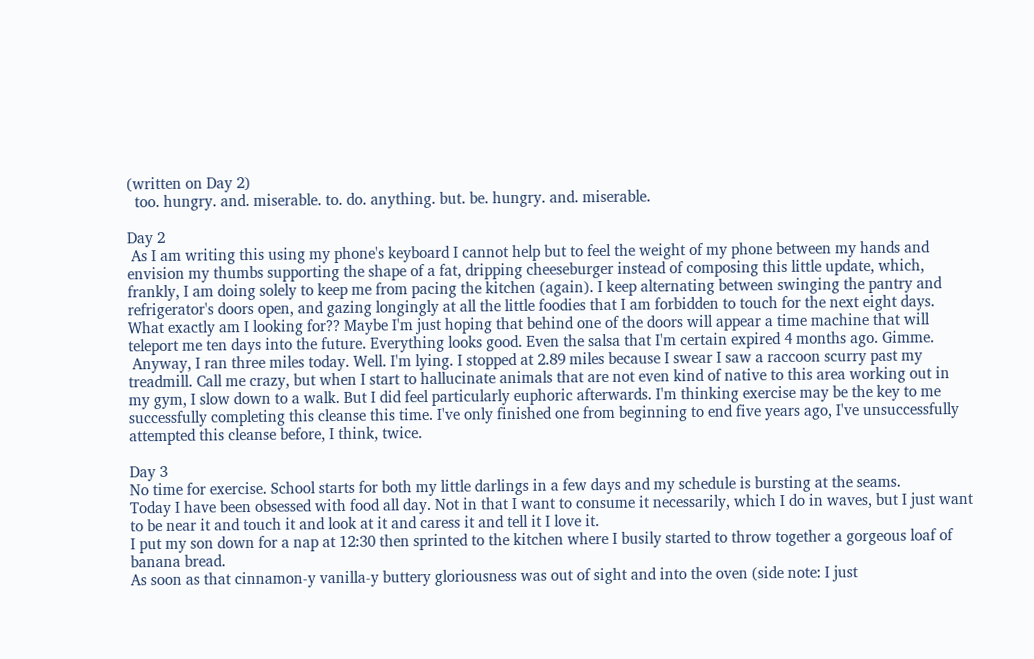(written on Day 2)
  too. hungry. and. miserable. to. do. anything. but. be. hungry. and. miserable.

Day 2
 As I am writing this using my phone's keyboard I cannot help but to feel the weight of my phone between my hands and envision my thumbs supporting the shape of a fat, dripping cheeseburger instead of composing this little update, which, frankly, I am doing solely to keep me from pacing the kitchen (again). I keep alternating between swinging the pantry and refrigerator's doors open, and gazing longingly at all the little foodies that I am forbidden to touch for the next eight days. What exactly am I looking for?? Maybe I'm just hoping that behind one of the doors will appear a time machine that will teleport me ten days into the future. Everything looks good. Even the salsa that I'm certain expired 4 months ago. Gimme.
 Anyway, I ran three miles today. Well. I'm lying. I stopped at 2.89 miles because I swear I saw a raccoon scurry past my treadmill. Call me crazy, but when I start to hallucinate animals that are not even kind of native to this area working out in my gym, I slow down to a walk. But I did feel particularly euphoric afterwards. I'm thinking exercise may be the key to me successfully completing this cleanse this time. I've only finished one from beginning to end five years ago, I've unsuccessfully attempted this cleanse before, I think, twice.

Day 3
No time for exercise. School starts for both my little darlings in a few days and my schedule is bursting at the seams.
Today I have been obsessed with food all day. Not in that I want to consume it necessarily, which I do in waves, but I just want to be near it and touch it and look at it and caress it and tell it I love it.
I put my son down for a nap at 12:30 then sprinted to the kitchen where I busily started to throw together a gorgeous loaf of banana bread.
As soon as that cinnamon-y vanilla-y buttery gloriousness was out of sight and into the oven (side note: I just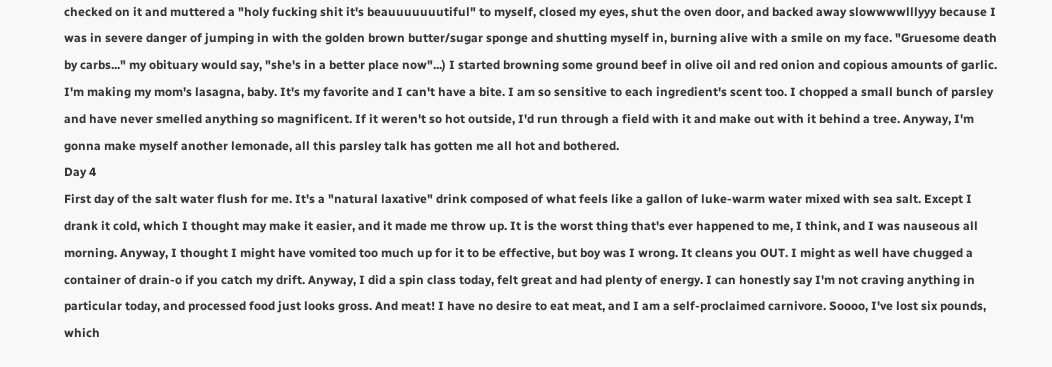checked on it and muttered a "holy fucking shit it's beauuuuuuutiful" to myself, closed my eyes, shut the oven door, and backed away slowwwwlllyyy because I was in severe danger of jumping in with the golden brown butter/sugar sponge and shutting myself in, burning alive with a smile on my face. "Gruesome death by carbs..." my obituary would say, "she's in a better place now"...) I started browning some ground beef in olive oil and red onion and copious amounts of garlic. I'm making my mom's lasagna, baby. It's my favorite and I can't have a bite. I am so sensitive to each ingredient's scent too. I chopped a small bunch of parsley and have never smelled anything so magnificent. If it weren't so hot outside, I'd run through a field with it and make out with it behind a tree. Anyway, I'm gonna make myself another lemonade, all this parsley talk has gotten me all hot and bothered.
Day 4
First day of the salt water flush for me. It's a "natural laxative" drink composed of what feels like a gallon of luke-warm water mixed with sea salt. Except I drank it cold, which I thought may make it easier, and it made me throw up. It is the worst thing that's ever happened to me, I think, and I was nauseous all morning. Anyway, I thought I might have vomited too much up for it to be effective, but boy was I wrong. It cleans you OUT. I might as well have chugged a container of drain-o if you catch my drift. Anyway, I did a spin class today, felt great and had plenty of energy. I can honestly say I'm not craving anything in particular today, and processed food just looks gross. And meat! I have no desire to eat meat, and I am a self-proclaimed carnivore. Soooo, I've lost six pounds, which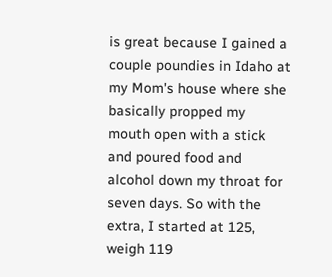is great because I gained a couple poundies in Idaho at my Mom's house where she basically propped my mouth open with a stick and poured food and alcohol down my throat for seven days. So with the extra, I started at 125, weigh 119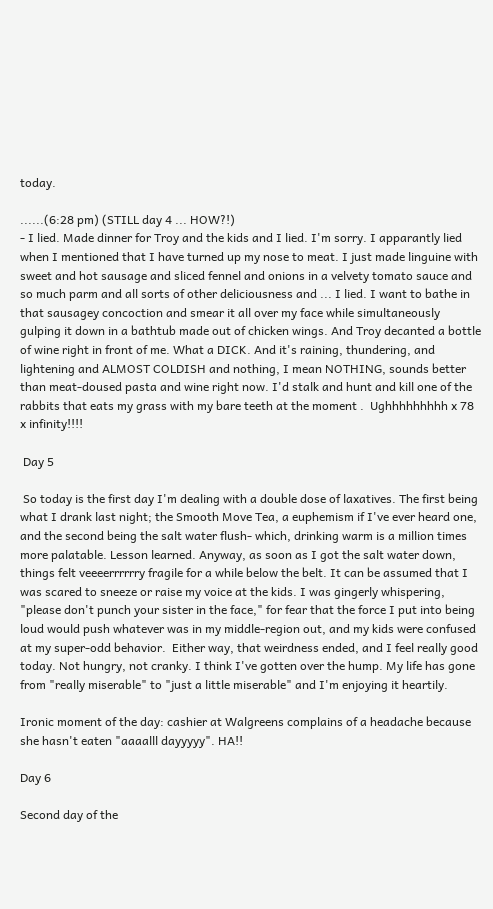today.

......(6:28 pm) (STILL day 4 ... HOW?!)
- I lied. Made dinner for Troy and the kids and I lied. I'm sorry. I apparantly lied when I mentioned that I have turned up my nose to meat. I just made linguine with sweet and hot sausage and sliced fennel and onions in a velvety tomato sauce and so much parm and all sorts of other deliciousness and ... I lied. I want to bathe in that sausagey concoction and smear it all over my face while simultaneously gulping it down in a bathtub made out of chicken wings. And Troy decanted a bottle of wine right in front of me. What a DICK. And it's raining, thundering, and lightening and ALMOST COLDISH and nothing, I mean NOTHING, sounds better than meat-doused pasta and wine right now. I'd stalk and hunt and kill one of the rabbits that eats my grass with my bare teeth at the moment .  Ughhhhhhhhh x 78 x infinity!!!!

 Day 5

 So today is the first day I'm dealing with a double dose of laxatives. The first being what I drank last night; the Smooth Move Tea, a euphemism if I've ever heard one, and the second being the salt water flush- which, drinking warm is a million times more palatable. Lesson learned. Anyway, as soon as I got the salt water down, things felt veeeerrrrrry fragile for a while below the belt. It can be assumed that I was scared to sneeze or raise my voice at the kids. I was gingerly whispering, "please don't punch your sister in the face," for fear that the force I put into being loud would push whatever was in my middle-region out, and my kids were confused at my super-odd behavior.  Either way, that weirdness ended, and I feel really good today. Not hungry, not cranky. I think I've gotten over the hump. My life has gone from "really miserable" to "just a little miserable" and I'm enjoying it heartily.

Ironic moment of the day: cashier at Walgreens complains of a headache because she hasn't eaten "aaaalll dayyyyy". HA!!

Day 6

Second day of the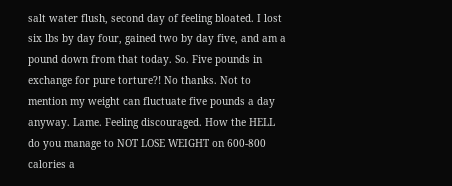salt water flush, second day of feeling bloated. I lost six lbs by day four, gained two by day five, and am a pound down from that today. So. Five pounds in exchange for pure torture?! No thanks. Not to mention my weight can fluctuate five pounds a day anyway. Lame. Feeling discouraged. How the HELL do you manage to NOT LOSE WEIGHT on 600-800 calories a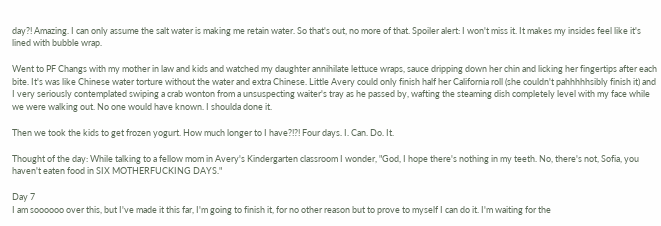day?! Amazing. I can only assume the salt water is making me retain water. So that's out, no more of that. Spoiler alert: I won't miss it. It makes my insides feel like it's lined with bubble wrap.

Went to PF Changs with my mother in law and kids and watched my daughter annihilate lettuce wraps, sauce dripping down her chin and licking her fingertips after each bite. It's was like Chinese water torture without the water and extra Chinese. Little Avery could only finish half her California roll (she couldn't pahhhhhsibly finish it) and I very seriously contemplated swiping a crab wonton from a unsuspecting waiter's tray as he passed by, wafting the steaming dish completely level with my face while we were walking out. No one would have known. I shoulda done it.

Then we took the kids to get frozen yogurt. How much longer to I have?!?! Four days. I. Can. Do. It.

Thought of the day: While talking to a fellow mom in Avery's Kindergarten classroom I wonder, "God, I hope there's nothing in my teeth. No, there's not, Sofia, you haven't eaten food in SIX MOTHERFUCKING DAYS."

Day 7
I am soooooo over this, but I've made it this far, I'm going to finish it, for no other reason but to prove to myself I can do it. I'm waiting for the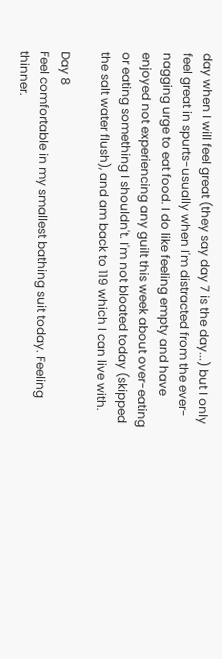day when I will feel great (they say day 7 is the day...) but I only feel great in spurts-usually when I'm distracted from the ever-nagging urge to eat food. I do like feeling empty and have enjoyed not experiencing any guilt this week about over-eating or eating something I shouldn't. I'm not bloated today (skipped the salt water flush), and am back to 119 which I can live with.

Day 8
Feel comfortable in my smallest bathing suit today. Feeling thinner.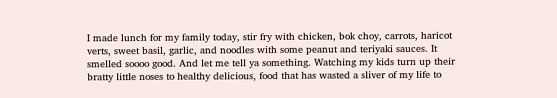I made lunch for my family today, stir fry with chicken, bok choy, carrots, haricot verts, sweet basil, garlic, and noodles with some peanut and teriyaki sauces. It smelled soooo good. And let me tell ya something. Watching my kids turn up their bratty little noses to healthy delicious, food that has wasted a sliver of my life to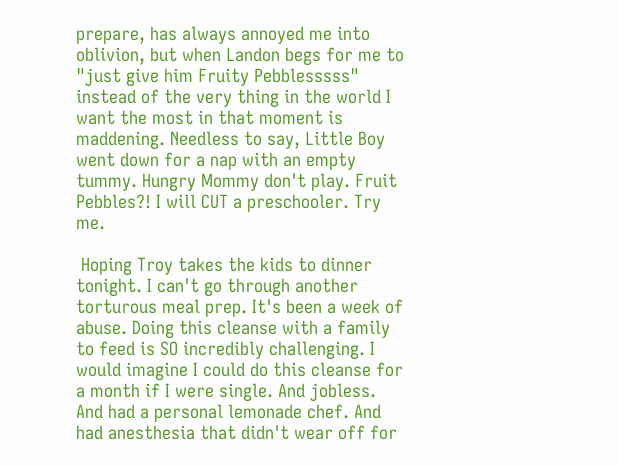prepare, has always annoyed me into oblivion, but when Landon begs for me to "just give him Fruity Pebblesssss" instead of the very thing in the world I want the most in that moment is maddening. Needless to say, Little Boy went down for a nap with an empty tummy. Hungry Mommy don't play. Fruit Pebbles?! I will CUT a preschooler. Try me.

 Hoping Troy takes the kids to dinner tonight. I can't go through another torturous meal prep. It's been a week of abuse. Doing this cleanse with a family to feed is SO incredibly challenging. I would imagine I could do this cleanse for a month if I were single. And jobless. And had a personal lemonade chef. And had anesthesia that didn't wear off for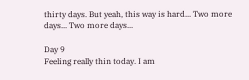thirty days. But yeah, this way is hard... Two more days... Two more days...

Day 9
Feeling really thin today. I am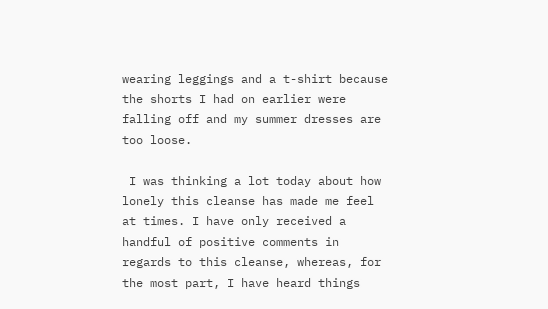wearing leggings and a t-shirt because the shorts I had on earlier were falling off and my summer dresses are too loose.

 I was thinking a lot today about how lonely this cleanse has made me feel at times. I have only received a handful of positive comments in regards to this cleanse, whereas, for the most part, I have heard things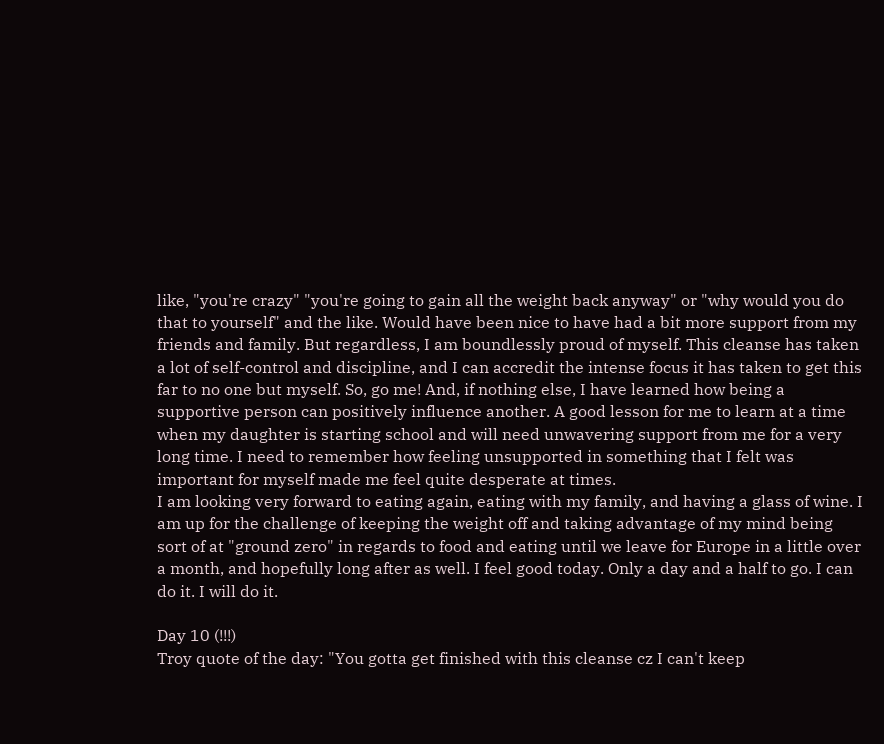like, "you're crazy" "you're going to gain all the weight back anyway" or "why would you do that to yourself" and the like. Would have been nice to have had a bit more support from my friends and family. But regardless, I am boundlessly proud of myself. This cleanse has taken a lot of self-control and discipline, and I can accredit the intense focus it has taken to get this far to no one but myself. So, go me! And, if nothing else, I have learned how being a supportive person can positively influence another. A good lesson for me to learn at a time when my daughter is starting school and will need unwavering support from me for a very long time. I need to remember how feeling unsupported in something that I felt was important for myself made me feel quite desperate at times.
I am looking very forward to eating again, eating with my family, and having a glass of wine. I am up for the challenge of keeping the weight off and taking advantage of my mind being sort of at "ground zero" in regards to food and eating until we leave for Europe in a little over a month, and hopefully long after as well. I feel good today. Only a day and a half to go. I can do it. I will do it.

Day 10 (!!!)
Troy quote of the day: "You gotta get finished with this cleanse cz I can't keep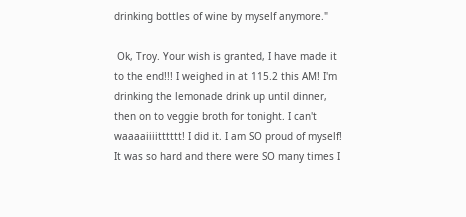drinking bottles of wine by myself anymore."

 Ok, Troy. Your wish is granted, I have made it to the end!!! I weighed in at 115.2 this AM! I'm drinking the lemonade drink up until dinner, then on to veggie broth for tonight. I can't waaaaiiiitttttt! I did it. I am SO proud of myself! It was so hard and there were SO many times I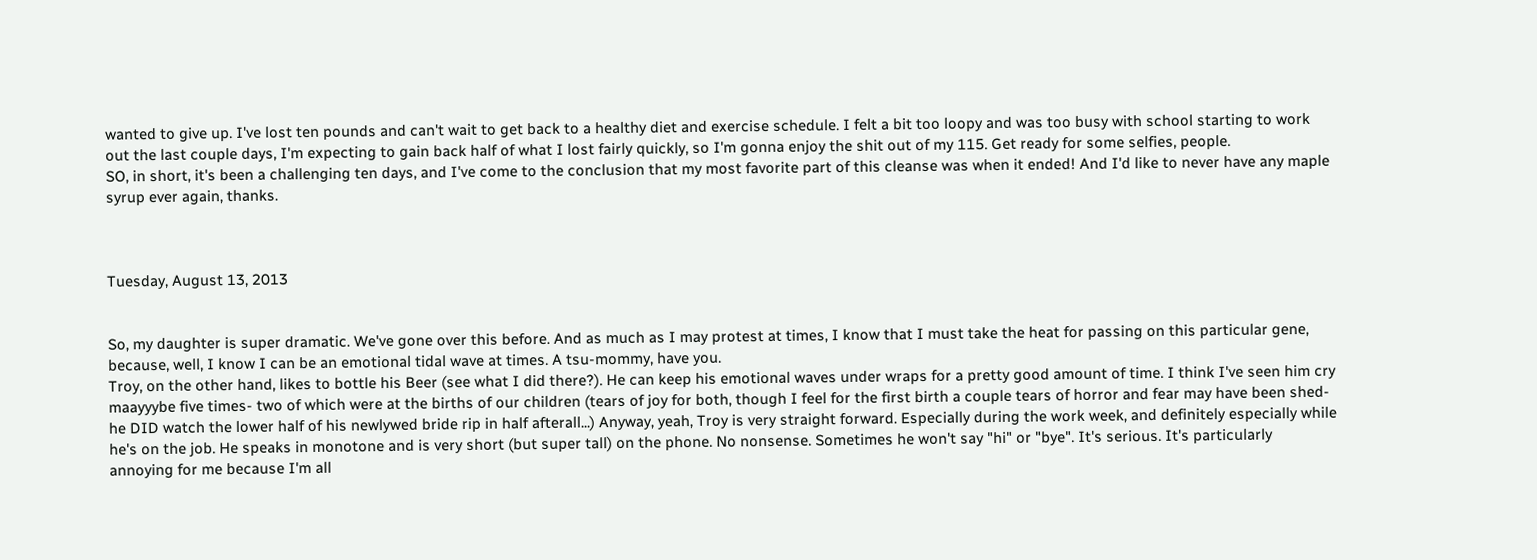wanted to give up. I've lost ten pounds and can't wait to get back to a healthy diet and exercise schedule. I felt a bit too loopy and was too busy with school starting to work out the last couple days, I'm expecting to gain back half of what I lost fairly quickly, so I'm gonna enjoy the shit out of my 115. Get ready for some selfies, people.
SO, in short, it's been a challenging ten days, and I've come to the conclusion that my most favorite part of this cleanse was when it ended! And I'd like to never have any maple syrup ever again, thanks.



Tuesday, August 13, 2013


So, my daughter is super dramatic. We've gone over this before. And as much as I may protest at times, I know that I must take the heat for passing on this particular gene, because, well, I know I can be an emotional tidal wave at times. A tsu-mommy, have you.
Troy, on the other hand, likes to bottle his Beer (see what I did there?). He can keep his emotional waves under wraps for a pretty good amount of time. I think I've seen him cry maayyybe five times- two of which were at the births of our children (tears of joy for both, though I feel for the first birth a couple tears of horror and fear may have been shed- he DID watch the lower half of his newlywed bride rip in half afterall...) Anyway, yeah, Troy is very straight forward. Especially during the work week, and definitely especially while he's on the job. He speaks in monotone and is very short (but super tall) on the phone. No nonsense. Sometimes he won't say "hi" or "bye". It's serious. It's particularly annoying for me because I'm all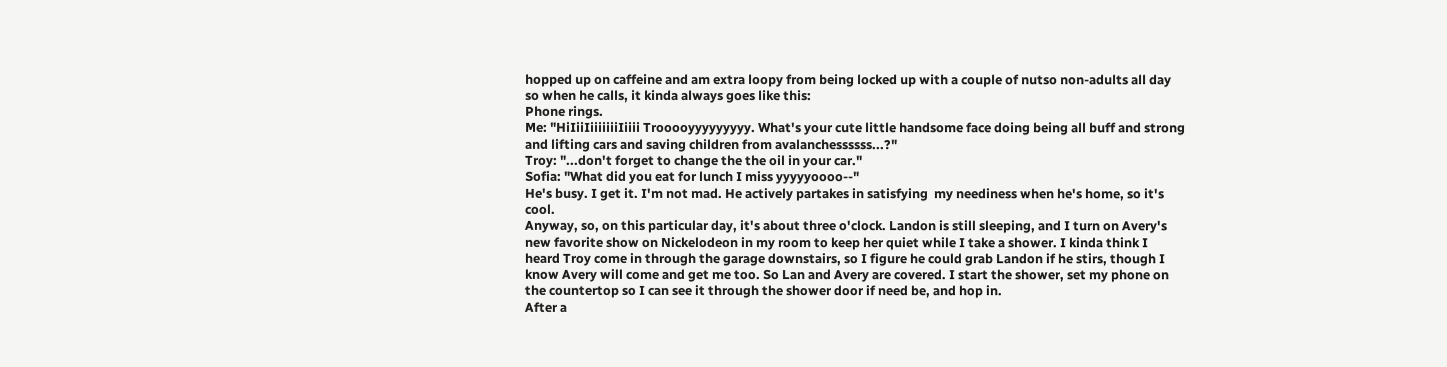hopped up on caffeine and am extra loopy from being locked up with a couple of nutso non-adults all day so when he calls, it kinda always goes like this:
Phone rings.
Me: "HiIiiIiiiiiiiIiiii Trooooyyyyyyyyy. What's your cute little handsome face doing being all buff and strong and lifting cars and saving children from avalanchessssss...?"
Troy: "...don't forget to change the the oil in your car."
Sofia: "What did you eat for lunch I miss yyyyyoooo--"
He's busy. I get it. I'm not mad. He actively partakes in satisfying  my neediness when he's home, so it's cool.
Anyway, so, on this particular day, it's about three o'clock. Landon is still sleeping, and I turn on Avery's new favorite show on Nickelodeon in my room to keep her quiet while I take a shower. I kinda think I heard Troy come in through the garage downstairs, so I figure he could grab Landon if he stirs, though I know Avery will come and get me too. So Lan and Avery are covered. I start the shower, set my phone on the countertop so I can see it through the shower door if need be, and hop in.
After a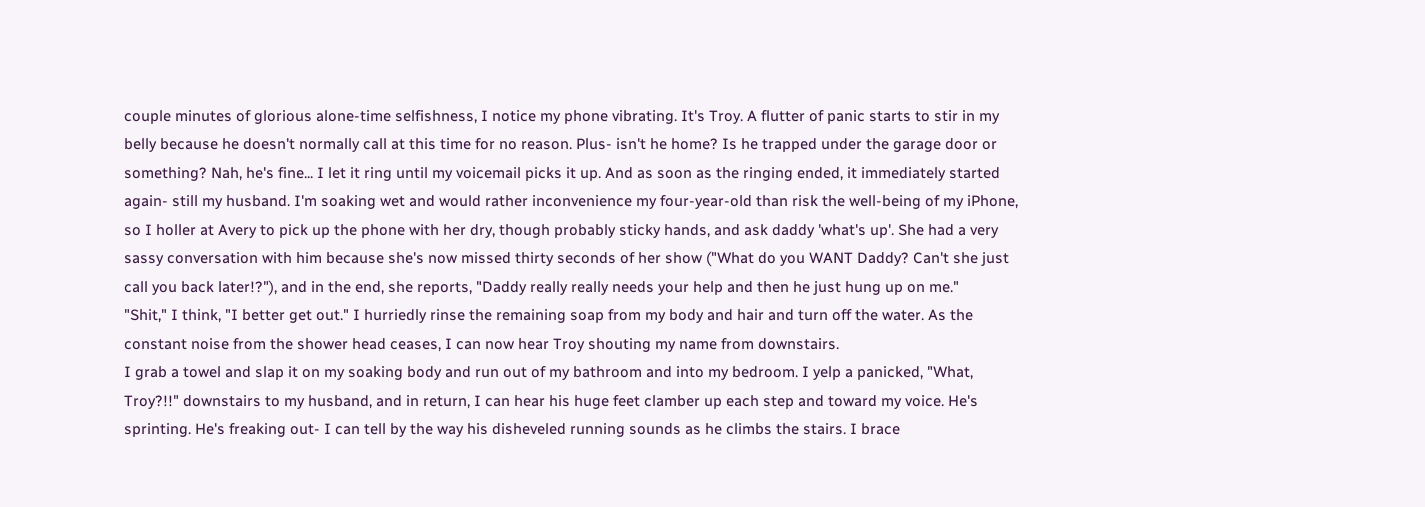couple minutes of glorious alone-time selfishness, I notice my phone vibrating. It's Troy. A flutter of panic starts to stir in my belly because he doesn't normally call at this time for no reason. Plus- isn't he home? Is he trapped under the garage door or something? Nah, he's fine... I let it ring until my voicemail picks it up. And as soon as the ringing ended, it immediately started again- still my husband. I'm soaking wet and would rather inconvenience my four-year-old than risk the well-being of my iPhone, so I holler at Avery to pick up the phone with her dry, though probably sticky hands, and ask daddy 'what's up'. She had a very sassy conversation with him because she's now missed thirty seconds of her show ("What do you WANT Daddy? Can't she just call you back later!?"), and in the end, she reports, "Daddy really really needs your help and then he just hung up on me."
"Shit," I think, "I better get out." I hurriedly rinse the remaining soap from my body and hair and turn off the water. As the constant noise from the shower head ceases, I can now hear Troy shouting my name from downstairs.
I grab a towel and slap it on my soaking body and run out of my bathroom and into my bedroom. I yelp a panicked, "What, Troy?!!" downstairs to my husband, and in return, I can hear his huge feet clamber up each step and toward my voice. He's sprinting. He's freaking out- I can tell by the way his disheveled running sounds as he climbs the stairs. I brace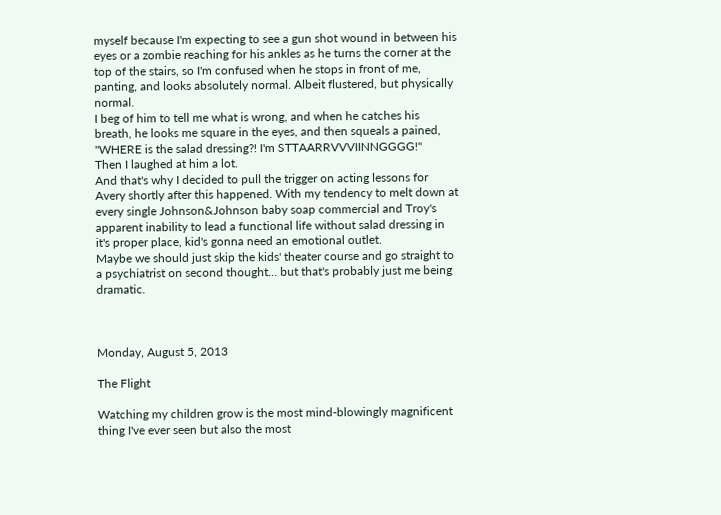myself because I'm expecting to see a gun shot wound in between his eyes or a zombie reaching for his ankles as he turns the corner at the top of the stairs, so I'm confused when he stops in front of me, panting, and looks absolutely normal. Albeit flustered, but physically normal.
I beg of him to tell me what is wrong, and when he catches his breath, he looks me square in the eyes, and then squeals a pained, "WHERE is the salad dressing?! I'm STTAARRVVVIINNGGGG!"
Then I laughed at him a lot.
And that's why I decided to pull the trigger on acting lessons for Avery shortly after this happened. With my tendency to melt down at every single Johnson&Johnson baby soap commercial and Troy's apparent inability to lead a functional life without salad dressing in it's proper place, kid's gonna need an emotional outlet.
Maybe we should just skip the kids' theater course and go straight to a psychiatrist on second thought... but that's probably just me being dramatic.



Monday, August 5, 2013

The Flight

Watching my children grow is the most mind-blowingly magnificent thing I've ever seen but also the most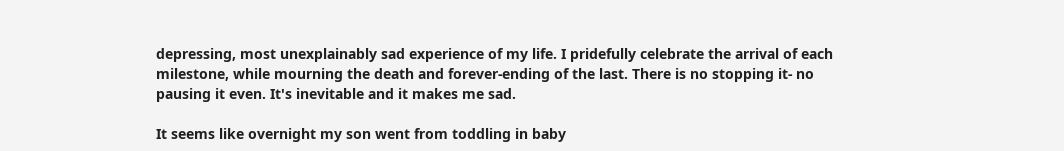depressing, most unexplainably sad experience of my life. I pridefully celebrate the arrival of each milestone, while mourning the death and forever-ending of the last. There is no stopping it- no pausing it even. It's inevitable and it makes me sad.

It seems like overnight my son went from toddling in baby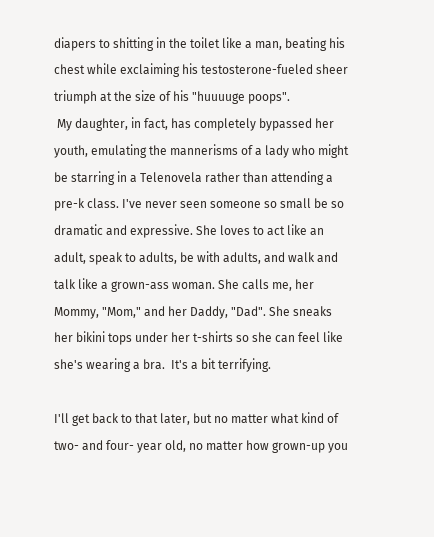diapers to shitting in the toilet like a man, beating his chest while exclaiming his testosterone-fueled sheer triumph at the size of his "huuuuge poops".
 My daughter, in fact, has completely bypassed her youth, emulating the mannerisms of a lady who might be starring in a Telenovela rather than attending a pre-k class. I've never seen someone so small be so dramatic and expressive. She loves to act like an adult, speak to adults, be with adults, and walk and talk like a grown-ass woman. She calls me, her Mommy, "Mom," and her Daddy, "Dad". She sneaks her bikini tops under her t-shirts so she can feel like she's wearing a bra.  It's a bit terrifying.

I'll get back to that later, but no matter what kind of two- and four- year old, no matter how grown-up you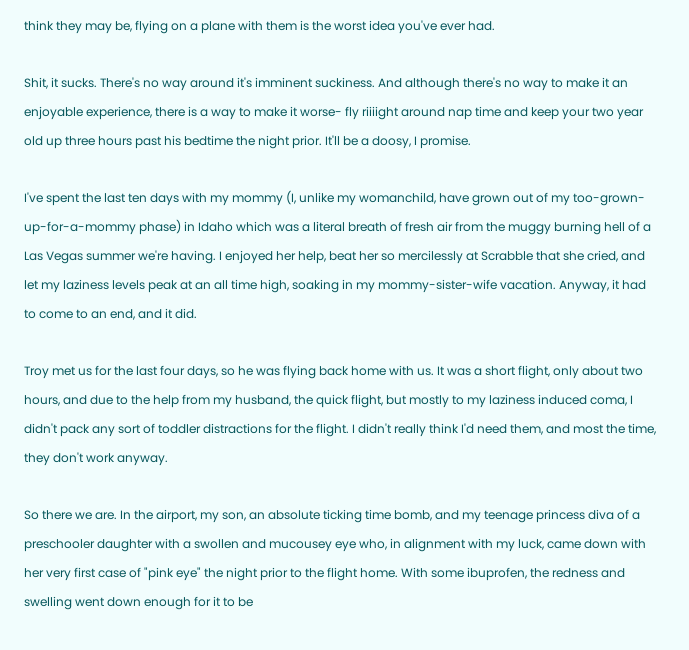think they may be, flying on a plane with them is the worst idea you've ever had.

Shit, it sucks. There's no way around it's imminent suckiness. And although there's no way to make it an enjoyable experience, there is a way to make it worse- fly riiiight around nap time and keep your two year old up three hours past his bedtime the night prior. It'll be a doosy, I promise.

I've spent the last ten days with my mommy (I, unlike my womanchild, have grown out of my too-grown-up-for-a-mommy phase) in Idaho which was a literal breath of fresh air from the muggy burning hell of a Las Vegas summer we're having. I enjoyed her help, beat her so mercilessly at Scrabble that she cried, and let my laziness levels peak at an all time high, soaking in my mommy-sister-wife vacation. Anyway, it had to come to an end, and it did.

Troy met us for the last four days, so he was flying back home with us. It was a short flight, only about two hours, and due to the help from my husband, the quick flight, but mostly to my laziness induced coma, I didn't pack any sort of toddler distractions for the flight. I didn't really think I'd need them, and most the time, they don't work anyway.

So there we are. In the airport, my son, an absolute ticking time bomb, and my teenage princess diva of a preschooler daughter with a swollen and mucousey eye who, in alignment with my luck, came down with her very first case of "pink eye" the night prior to the flight home. With some ibuprofen, the redness and swelling went down enough for it to be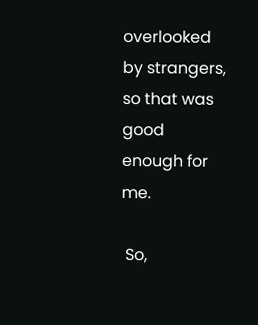overlooked by strangers, so that was good enough for me.

 So,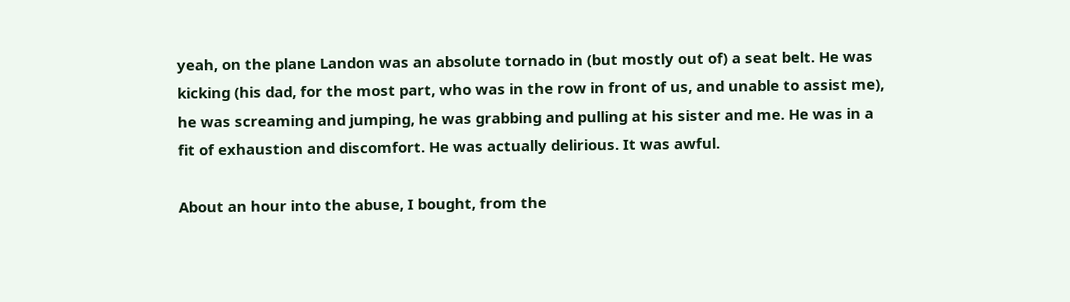yeah, on the plane Landon was an absolute tornado in (but mostly out of) a seat belt. He was kicking (his dad, for the most part, who was in the row in front of us, and unable to assist me), he was screaming and jumping, he was grabbing and pulling at his sister and me. He was in a fit of exhaustion and discomfort. He was actually delirious. It was awful.

About an hour into the abuse, I bought, from the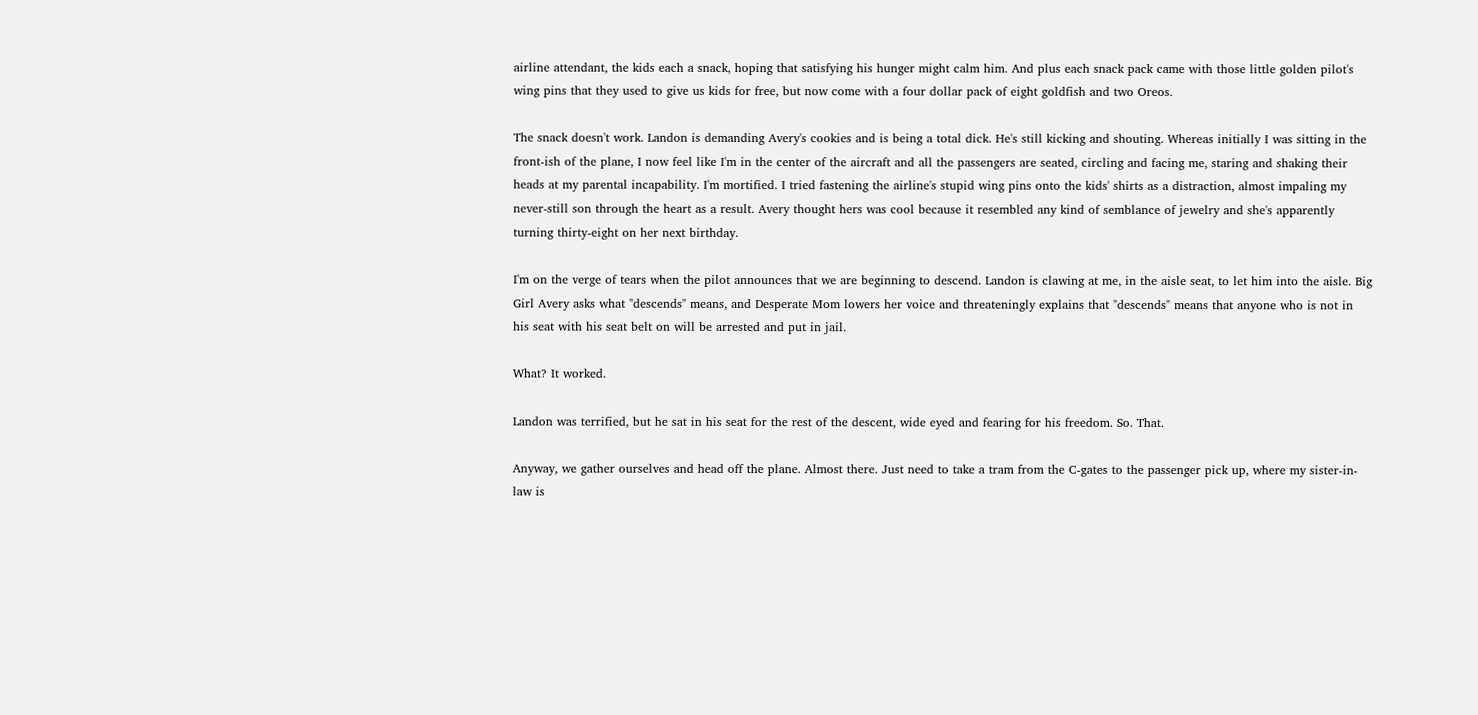airline attendant, the kids each a snack, hoping that satisfying his hunger might calm him. And plus each snack pack came with those little golden pilot's wing pins that they used to give us kids for free, but now come with a four dollar pack of eight goldfish and two Oreos.

The snack doesn't work. Landon is demanding Avery's cookies and is being a total dick. He's still kicking and shouting. Whereas initially I was sitting in the front-ish of the plane, I now feel like I'm in the center of the aircraft and all the passengers are seated, circling and facing me, staring and shaking their heads at my parental incapability. I'm mortified. I tried fastening the airline's stupid wing pins onto the kids' shirts as a distraction, almost impaling my never-still son through the heart as a result. Avery thought hers was cool because it resembled any kind of semblance of jewelry and she's apparently turning thirty-eight on her next birthday.

I'm on the verge of tears when the pilot announces that we are beginning to descend. Landon is clawing at me, in the aisle seat, to let him into the aisle. Big Girl Avery asks what "descends" means, and Desperate Mom lowers her voice and threateningly explains that "descends" means that anyone who is not in his seat with his seat belt on will be arrested and put in jail.

What? It worked.

Landon was terrified, but he sat in his seat for the rest of the descent, wide eyed and fearing for his freedom. So. That.

Anyway, we gather ourselves and head off the plane. Almost there. Just need to take a tram from the C-gates to the passenger pick up, where my sister-in-law is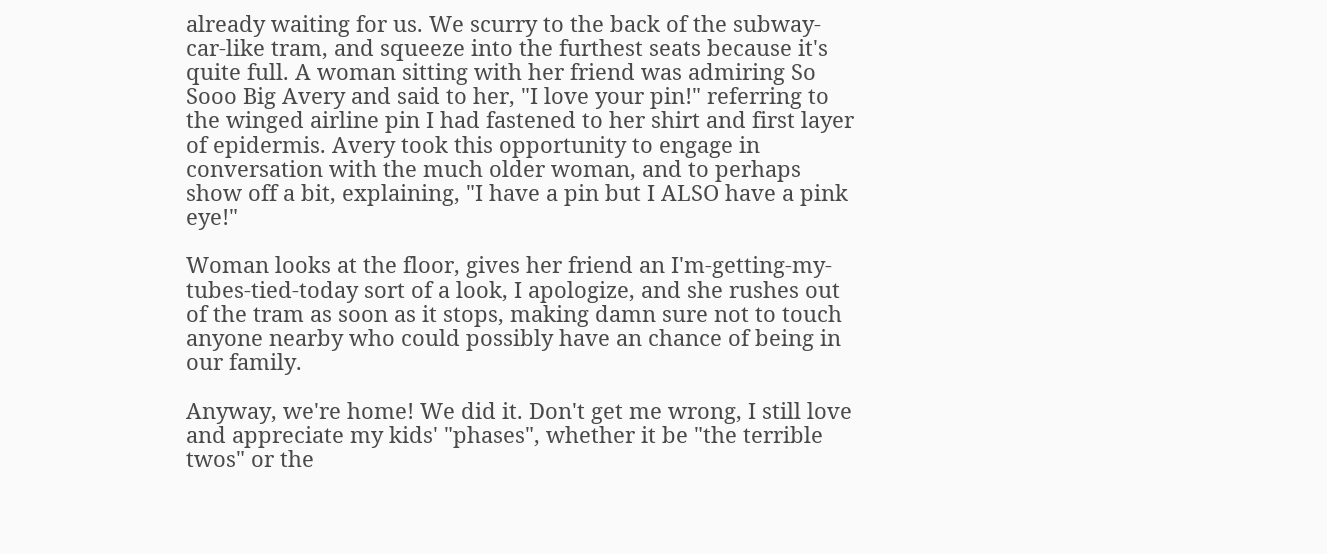already waiting for us. We scurry to the back of the subway-car-like tram, and squeeze into the furthest seats because it's quite full. A woman sitting with her friend was admiring So Sooo Big Avery and said to her, "I love your pin!" referring to the winged airline pin I had fastened to her shirt and first layer of epidermis. Avery took this opportunity to engage in conversation with the much older woman, and to perhaps show off a bit, explaining, "I have a pin but I ALSO have a pink eye!"

Woman looks at the floor, gives her friend an I'm-getting-my-tubes-tied-today sort of a look, I apologize, and she rushes out of the tram as soon as it stops, making damn sure not to touch anyone nearby who could possibly have an chance of being in our family.

Anyway, we're home! We did it. Don't get me wrong, I still love and appreciate my kids' "phases", whether it be "the terrible twos" or the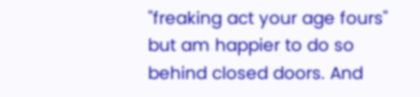"freaking act your age fours"  but am happier to do so behind closed doors. And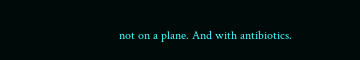not on a plane. And with antibiotics.